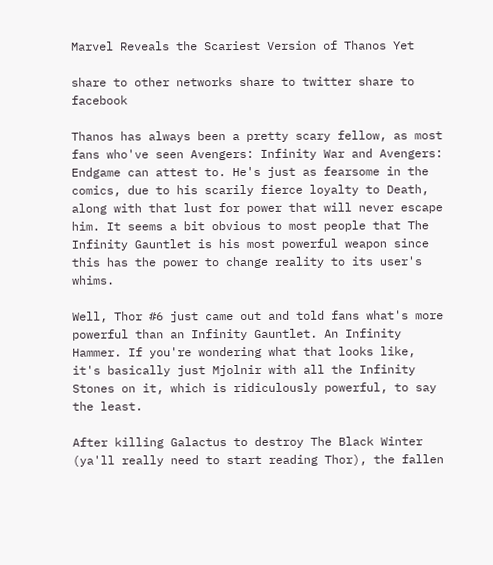Marvel Reveals the Scariest Version of Thanos Yet

share to other networks share to twitter share to facebook

Thanos has always been a pretty scary fellow, as most fans who've seen Avengers: Infinity War and Avengers: Endgame can attest to. He's just as fearsome in the comics, due to his scarily fierce loyalty to Death, along with that lust for power that will never escape him. It seems a bit obvious to most people that The Infinity Gauntlet is his most powerful weapon since this has the power to change reality to its user's whims.

Well, Thor #6 just came out and told fans what's more powerful than an Infinity Gauntlet. An Infinity Hammer. If you're wondering what that looks like, it's basically just Mjolnir with all the Infinity Stones on it, which is ridiculously powerful, to say the least.

After killing Galactus to destroy The Black Winter (ya'll really need to start reading Thor), the fallen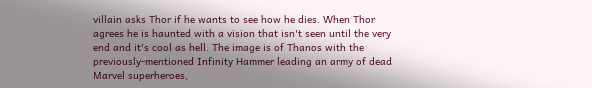villain asks Thor if he wants to see how he dies. When Thor agrees he is haunted with a vision that isn't seen until the very end and it's cool as hell. The image is of Thanos with the previously-mentioned Infinity Hammer leading an army of dead Marvel superheroes,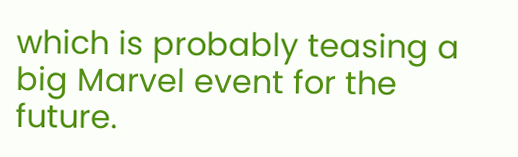which is probably teasing a big Marvel event for the future.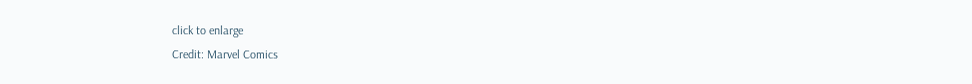click to enlarge
Credit: Marvel Comics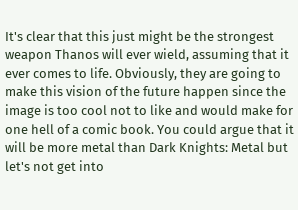It's clear that this just might be the strongest weapon Thanos will ever wield, assuming that it ever comes to life. Obviously, they are going to make this vision of the future happen since the image is too cool not to like and would make for one hell of a comic book. You could argue that it will be more metal than Dark Knights: Metal but let's not get into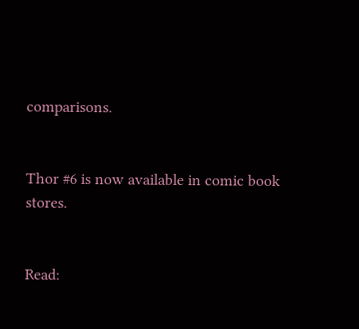comparisons.


Thor #6 is now available in comic book stores.


Read: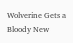Wolverine Gets a Bloody New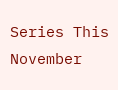Series This November